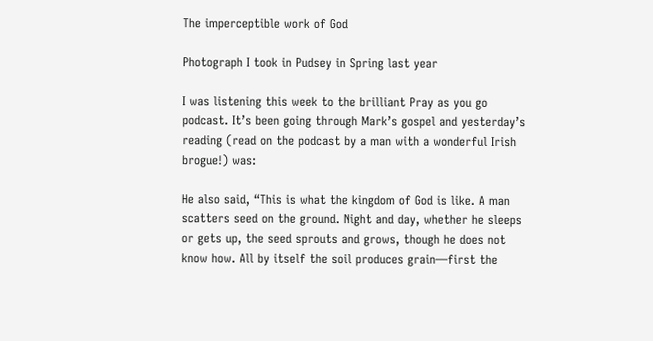The imperceptible work of God

Photograph I took in Pudsey in Spring last year

I was listening this week to the brilliant Pray as you go podcast. It’s been going through Mark’s gospel and yesterday’s reading (read on the podcast by a man with a wonderful Irish brogue!) was:

He also said, “This is what the kingdom of God is like. A man scatters seed on the ground. Night and day, whether he sleeps or gets up, the seed sprouts and grows, though he does not know how. All by itself the soil produces grain—first the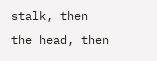stalk, then the head, then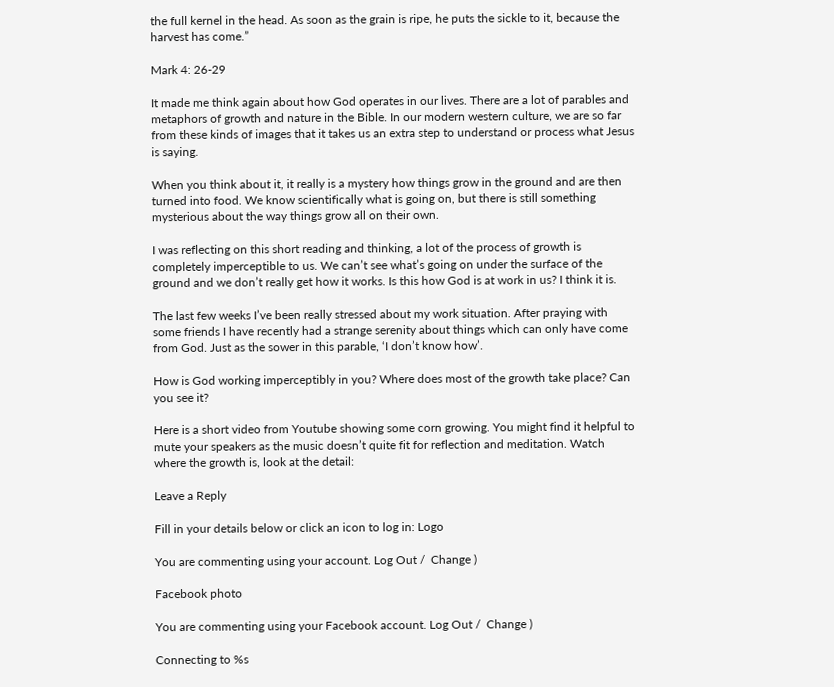the full kernel in the head. As soon as the grain is ripe, he puts the sickle to it, because the harvest has come.”

Mark 4: 26-29

It made me think again about how God operates in our lives. There are a lot of parables and metaphors of growth and nature in the Bible. In our modern western culture, we are so far from these kinds of images that it takes us an extra step to understand or process what Jesus is saying.

When you think about it, it really is a mystery how things grow in the ground and are then turned into food. We know scientifically what is going on, but there is still something mysterious about the way things grow all on their own.

I was reflecting on this short reading and thinking, a lot of the process of growth is completely imperceptible to us. We can’t see what’s going on under the surface of the ground and we don’t really get how it works. Is this how God is at work in us? I think it is.

The last few weeks I’ve been really stressed about my work situation. After praying with some friends I have recently had a strange serenity about things which can only have come from God. Just as the sower in this parable, ‘I don’t know how’.

How is God working imperceptibly in you? Where does most of the growth take place? Can you see it?

Here is a short video from Youtube showing some corn growing. You might find it helpful to mute your speakers as the music doesn’t quite fit for reflection and meditation. Watch where the growth is, look at the detail:

Leave a Reply

Fill in your details below or click an icon to log in: Logo

You are commenting using your account. Log Out /  Change )

Facebook photo

You are commenting using your Facebook account. Log Out /  Change )

Connecting to %s